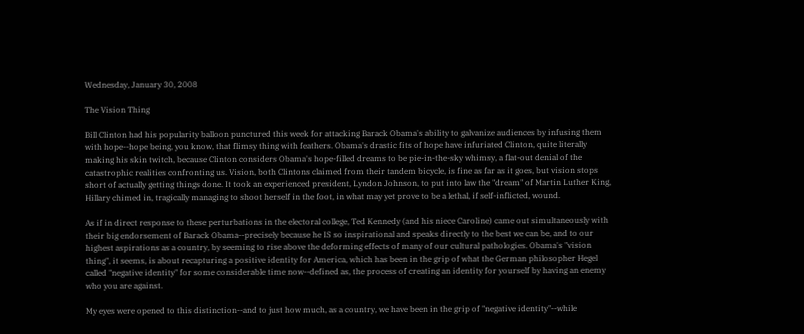Wednesday, January 30, 2008

The Vision Thing

Bill Clinton had his popularity balloon punctured this week for attacking Barack Obama's ability to galvanize audiences by infusing them with hope--hope being, you know, that flimsy thing with feathers. Obama's drastic fits of hope have infuriated Clinton, quite literally making his skin twitch, because Clinton considers Obama's hope-filled dreams to be pie-in-the-sky whimsy, a flat-out denial of the catastrophic realities confronting us. Vision, both Clintons claimed from their tandem bicycle, is fine as far as it goes, but vision stops short of actually getting things done. It took an experienced president, Lyndon Johnson, to put into law the "dream" of Martin Luther King, Hillary chimed in, tragically managing to shoot herself in the foot, in what may yet prove to be a lethal, if self-inflicted, wound.

As if in direct response to these perturbations in the electoral college, Ted Kennedy (and his niece Caroline) came out simultaneously with their big endorsement of Barack Obama--precisely because he IS so inspirational and speaks directly to the best we can be, and to our highest aspirations as a country, by seeming to rise above the deforming effects of many of our cultural pathologies. Obama's "vision thing", it seems, is about recapturing a positive identity for America, which has been in the grip of what the German philosopher Hegel called "negative identity" for some considerable time now--defined as, the process of creating an identity for yourself by having an enemy who you are against.

My eyes were opened to this distinction--and to just how much, as a country, we have been in the grip of "negative identity"--while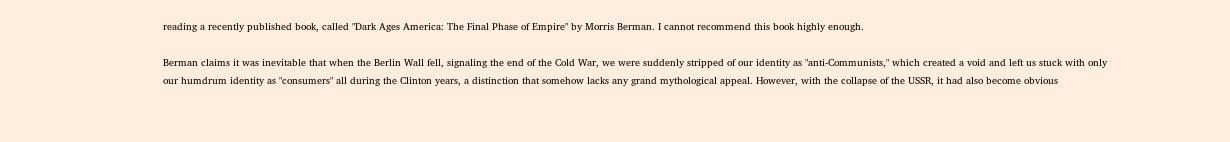reading a recently published book, called "Dark Ages America: The Final Phase of Empire" by Morris Berman. I cannot recommend this book highly enough.

Berman claims it was inevitable that when the Berlin Wall fell, signaling the end of the Cold War, we were suddenly stripped of our identity as "anti-Communists," which created a void and left us stuck with only our humdrum identity as "consumers" all during the Clinton years, a distinction that somehow lacks any grand mythological appeal. However, with the collapse of the USSR, it had also become obvious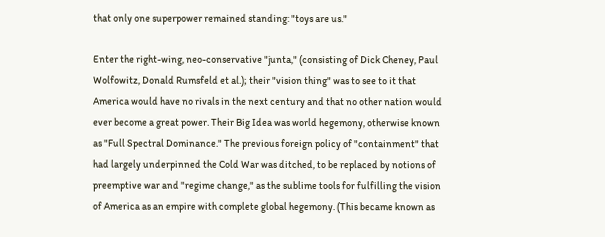that only one superpower remained standing: "toys are us."

Enter the right-wing, neo-conservative "junta," (consisting of Dick Cheney, Paul Wolfowitz, Donald Rumsfeld et al.); their "vision thing" was to see to it that America would have no rivals in the next century and that no other nation would ever become a great power. Their Big Idea was world hegemony, otherwise known as "Full Spectral Dominance." The previous foreign policy of "containment" that had largely underpinned the Cold War was ditched, to be replaced by notions of preemptive war and "regime change," as the sublime tools for fulfilling the vision of America as an empire with complete global hegemony. (This became known as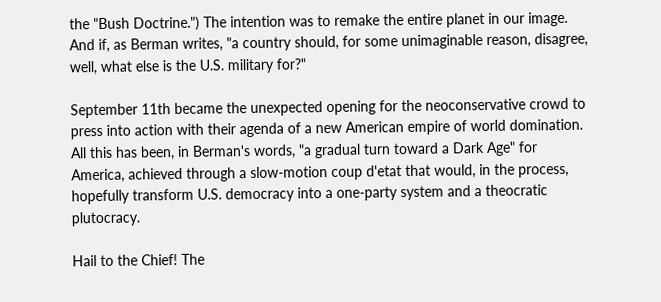the "Bush Doctrine.") The intention was to remake the entire planet in our image. And if, as Berman writes, "a country should, for some unimaginable reason, disagree, well, what else is the U.S. military for?"

September 11th became the unexpected opening for the neoconservative crowd to press into action with their agenda of a new American empire of world domination. All this has been, in Berman's words, "a gradual turn toward a Dark Age" for America, achieved through a slow-motion coup d'etat that would, in the process, hopefully transform U.S. democracy into a one-party system and a theocratic plutocracy.

Hail to the Chief! The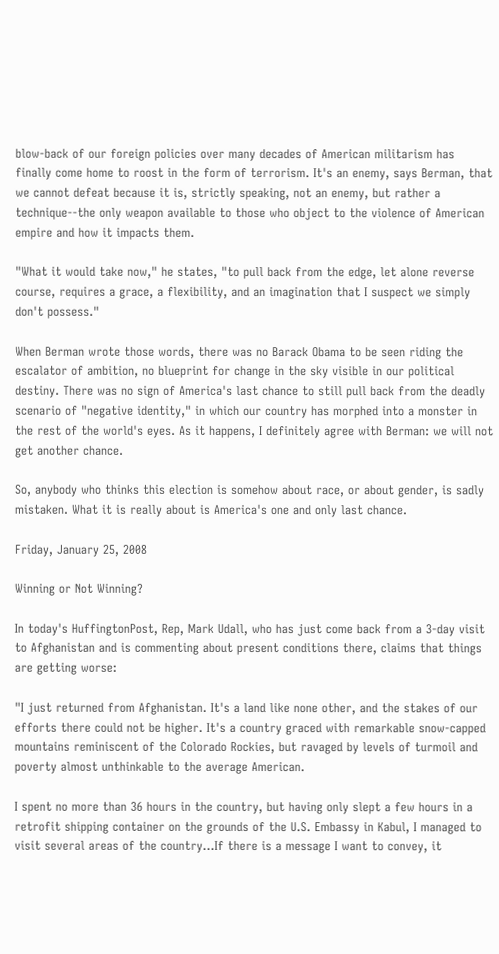blow-back of our foreign policies over many decades of American militarism has finally come home to roost in the form of terrorism. It's an enemy, says Berman, that we cannot defeat because it is, strictly speaking, not an enemy, but rather a technique--the only weapon available to those who object to the violence of American empire and how it impacts them.

"What it would take now," he states, "to pull back from the edge, let alone reverse course, requires a grace, a flexibility, and an imagination that I suspect we simply don't possess."

When Berman wrote those words, there was no Barack Obama to be seen riding the escalator of ambition, no blueprint for change in the sky visible in our political destiny. There was no sign of America's last chance to still pull back from the deadly scenario of "negative identity," in which our country has morphed into a monster in the rest of the world's eyes. As it happens, I definitely agree with Berman: we will not get another chance.

So, anybody who thinks this election is somehow about race, or about gender, is sadly mistaken. What it is really about is America's one and only last chance.

Friday, January 25, 2008

Winning or Not Winning?

In today's HuffingtonPost, Rep, Mark Udall, who has just come back from a 3-day visit to Afghanistan and is commenting about present conditions there, claims that things are getting worse:

"I just returned from Afghanistan. It's a land like none other, and the stakes of our efforts there could not be higher. It's a country graced with remarkable snow-capped mountains reminiscent of the Colorado Rockies, but ravaged by levels of turmoil and poverty almost unthinkable to the average American.

I spent no more than 36 hours in the country, but having only slept a few hours in a retrofit shipping container on the grounds of the U.S. Embassy in Kabul, I managed to visit several areas of the country...If there is a message I want to convey, it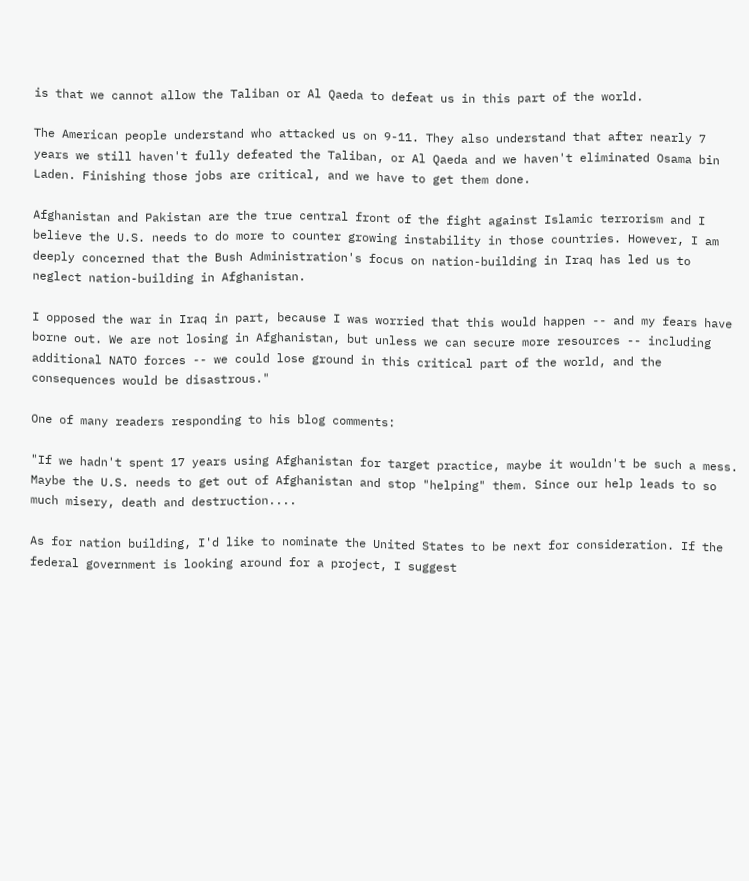is that we cannot allow the Taliban or Al Qaeda to defeat us in this part of the world.

The American people understand who attacked us on 9-11. They also understand that after nearly 7 years we still haven't fully defeated the Taliban, or Al Qaeda and we haven't eliminated Osama bin Laden. Finishing those jobs are critical, and we have to get them done.

Afghanistan and Pakistan are the true central front of the fight against Islamic terrorism and I believe the U.S. needs to do more to counter growing instability in those countries. However, I am deeply concerned that the Bush Administration's focus on nation-building in Iraq has led us to neglect nation-building in Afghanistan.

I opposed the war in Iraq in part, because I was worried that this would happen -- and my fears have borne out. We are not losing in Afghanistan, but unless we can secure more resources -- including additional NATO forces -- we could lose ground in this critical part of the world, and the consequences would be disastrous."

One of many readers responding to his blog comments:

"If we hadn't spent 17 years using Afghanistan for target practice, maybe it wouldn't be such a mess. Maybe the U.S. needs to get out of Afghanistan and stop "helping" them. Since our help leads to so much misery, death and destruction....

As for nation building, I'd like to nominate the United States to be next for consideration. If the federal government is looking around for a project, I suggest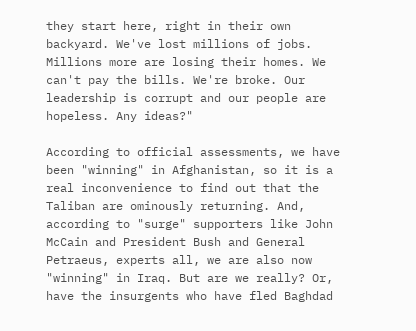they start here, right in their own backyard. We've lost millions of jobs. Millions more are losing their homes. We can't pay the bills. We're broke. Our leadership is corrupt and our people are hopeless. Any ideas?"

According to official assessments, we have been "winning" in Afghanistan, so it is a real inconvenience to find out that the Taliban are ominously returning. And, according to "surge" supporters like John McCain and President Bush and General Petraeus, experts all, we are also now "winning" in Iraq. But are we really? Or, have the insurgents who have fled Baghdad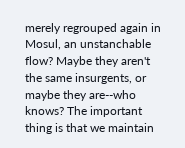merely regrouped again in Mosul, an unstanchable flow? Maybe they aren't the same insurgents, or maybe they are--who knows? The important thing is that we maintain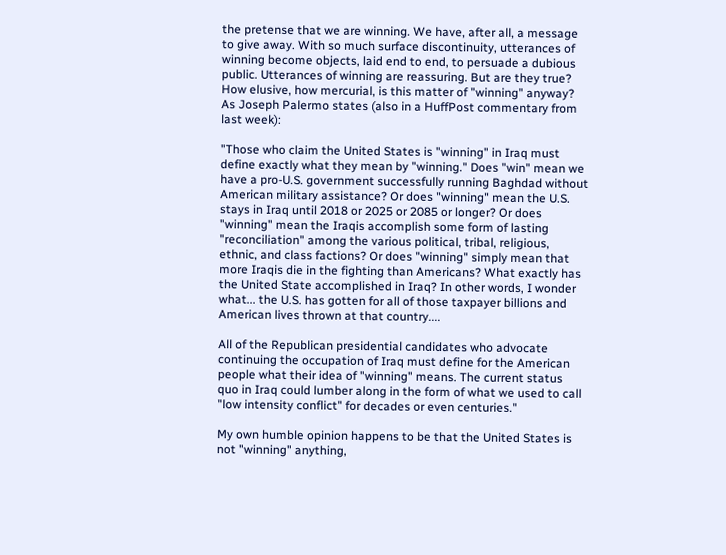the pretense that we are winning. We have, after all, a message to give away. With so much surface discontinuity, utterances of winning become objects, laid end to end, to persuade a dubious public. Utterances of winning are reassuring. But are they true? How elusive, how mercurial, is this matter of "winning" anyway? As Joseph Palermo states (also in a HuffPost commentary from last week):

"Those who claim the United States is "winning" in Iraq must define exactly what they mean by "winning." Does "win" mean we have a pro-U.S. government successfully running Baghdad without American military assistance? Or does "winning" mean the U.S. stays in Iraq until 2018 or 2025 or 2085 or longer? Or does "winning" mean the Iraqis accomplish some form of lasting "reconciliation" among the various political, tribal, religious, ethnic, and class factions? Or does "winning" simply mean that more Iraqis die in the fighting than Americans? What exactly has the United State accomplished in Iraq? In other words, I wonder what... the U.S. has gotten for all of those taxpayer billions and American lives thrown at that country....

All of the Republican presidential candidates who advocate continuing the occupation of Iraq must define for the American people what their idea of "winning" means. The current status quo in Iraq could lumber along in the form of what we used to call "low intensity conflict" for decades or even centuries."

My own humble opinion happens to be that the United States is not "winning" anything,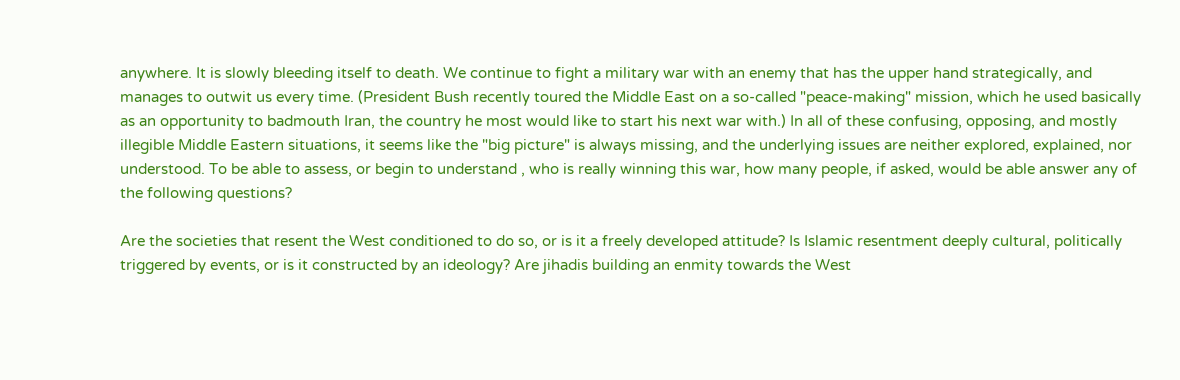anywhere. It is slowly bleeding itself to death. We continue to fight a military war with an enemy that has the upper hand strategically, and manages to outwit us every time. (President Bush recently toured the Middle East on a so-called "peace-making" mission, which he used basically as an opportunity to badmouth Iran, the country he most would like to start his next war with.) In all of these confusing, opposing, and mostly illegible Middle Eastern situations, it seems like the "big picture" is always missing, and the underlying issues are neither explored, explained, nor understood. To be able to assess, or begin to understand , who is really winning this war, how many people, if asked, would be able answer any of the following questions?

Are the societies that resent the West conditioned to do so, or is it a freely developed attitude? Is Islamic resentment deeply cultural, politically triggered by events, or is it constructed by an ideology? Are jihadis building an enmity towards the West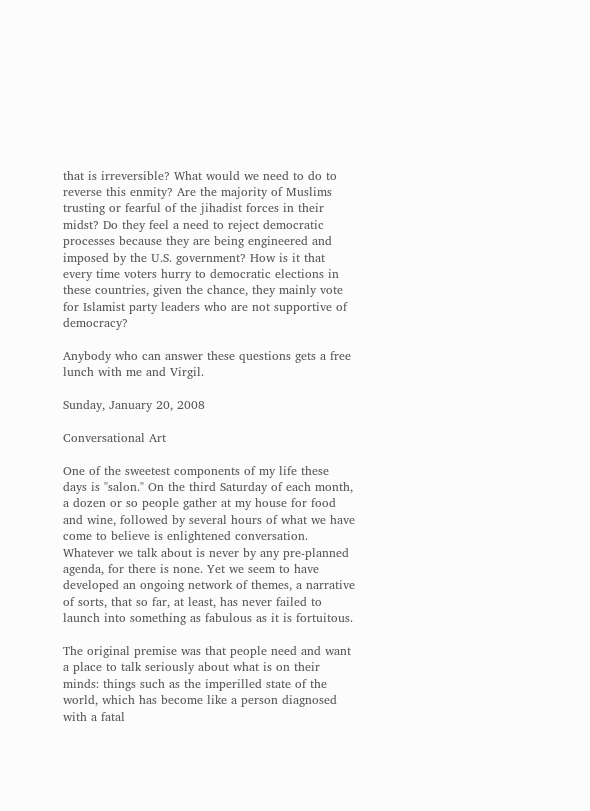that is irreversible? What would we need to do to reverse this enmity? Are the majority of Muslims trusting or fearful of the jihadist forces in their midst? Do they feel a need to reject democratic processes because they are being engineered and imposed by the U.S. government? How is it that every time voters hurry to democratic elections in these countries, given the chance, they mainly vote for Islamist party leaders who are not supportive of democracy?

Anybody who can answer these questions gets a free lunch with me and Virgil.

Sunday, January 20, 2008

Conversational Art

One of the sweetest components of my life these days is "salon." On the third Saturday of each month, a dozen or so people gather at my house for food and wine, followed by several hours of what we have come to believe is enlightened conversation. Whatever we talk about is never by any pre-planned agenda, for there is none. Yet we seem to have developed an ongoing network of themes, a narrative of sorts, that so far, at least, has never failed to launch into something as fabulous as it is fortuitous.

The original premise was that people need and want a place to talk seriously about what is on their minds: things such as the imperilled state of the world, which has become like a person diagnosed with a fatal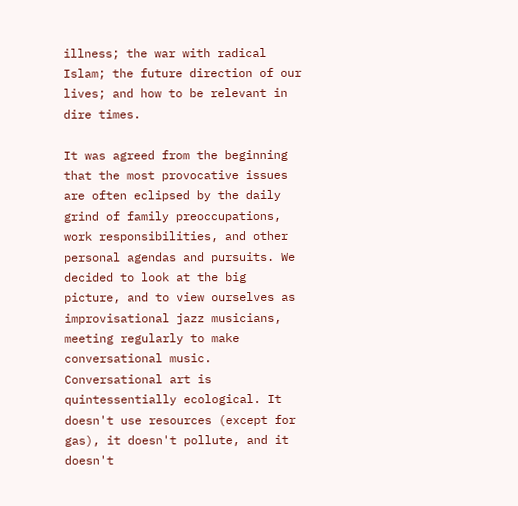illness; the war with radical Islam; the future direction of our lives; and how to be relevant in dire times.

It was agreed from the beginning that the most provocative issues are often eclipsed by the daily grind of family preoccupations, work responsibilities, and other personal agendas and pursuits. We decided to look at the big picture, and to view ourselves as improvisational jazz musicians, meeting regularly to make conversational music. Conversational art is quintessentially ecological. It doesn't use resources (except for gas), it doesn't pollute, and it doesn't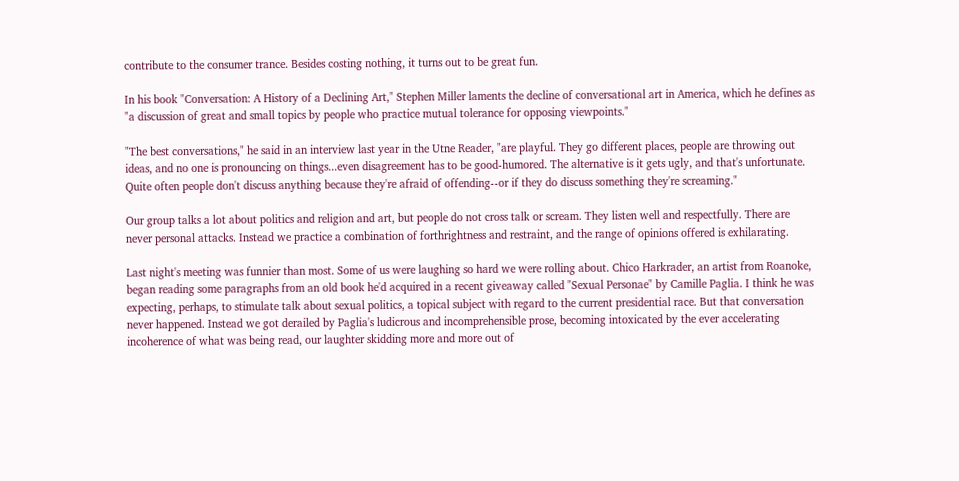contribute to the consumer trance. Besides costing nothing, it turns out to be great fun.

In his book "Conversation: A History of a Declining Art," Stephen Miller laments the decline of conversational art in America, which he defines as "a discussion of great and small topics by people who practice mutual tolerance for opposing viewpoints."

"The best conversations," he said in an interview last year in the Utne Reader, "are playful. They go different places, people are throwing out ideas, and no one is pronouncing on things...even disagreement has to be good-humored. The alternative is it gets ugly, and that's unfortunate. Quite often people don't discuss anything because they're afraid of offending--or if they do discuss something they're screaming."

Our group talks a lot about politics and religion and art, but people do not cross talk or scream. They listen well and respectfully. There are never personal attacks. Instead we practice a combination of forthrightness and restraint, and the range of opinions offered is exhilarating.

Last night's meeting was funnier than most. Some of us were laughing so hard we were rolling about. Chico Harkrader, an artist from Roanoke, began reading some paragraphs from an old book he'd acquired in a recent giveaway called "Sexual Personae" by Camille Paglia. I think he was expecting, perhaps, to stimulate talk about sexual politics, a topical subject with regard to the current presidential race. But that conversation never happened. Instead we got derailed by Paglia's ludicrous and incomprehensible prose, becoming intoxicated by the ever accelerating incoherence of what was being read, our laughter skidding more and more out of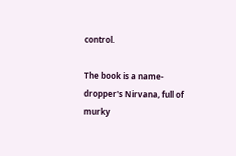control.

The book is a name-dropper's Nirvana, full of murky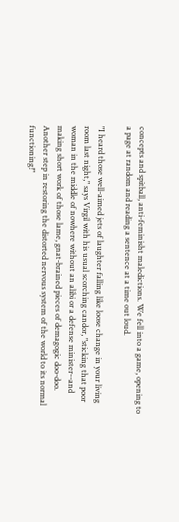concepts and spitball, anti-feminisht maledictions. We fell into a game, opening to a page at random and reading a sentence at a time out loud.

"I heard those well-aimed jets of laughter falling like loose change in your living room last night," says Virgil with his usual scorching candor, "sticking that poor woman in the middle of nowhere without an alibi or a defense minister--and making short work of those lame, gnat-brained pieces of demagogic doo-doo. Another step in restoring the distorted nervous system of the world to its normal functioning!"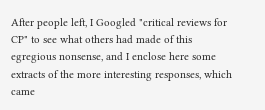After people left, I Googled "critical reviews for CP" to see what others had made of this egregious nonsense, and I enclose here some extracts of the more interesting responses, which came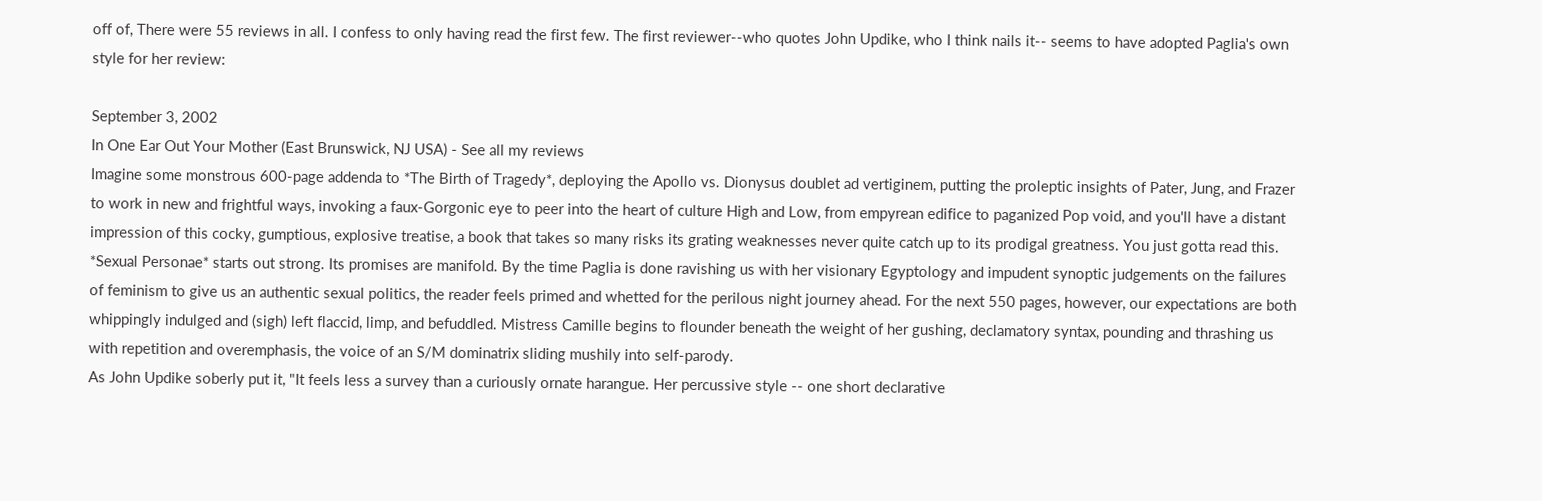off of, There were 55 reviews in all. I confess to only having read the first few. The first reviewer--who quotes John Updike, who I think nails it-- seems to have adopted Paglia's own style for her review:

September 3, 2002
In One Ear Out Your Mother (East Brunswick, NJ USA) - See all my reviews
Imagine some monstrous 600-page addenda to *The Birth of Tragedy*, deploying the Apollo vs. Dionysus doublet ad vertiginem, putting the proleptic insights of Pater, Jung, and Frazer to work in new and frightful ways, invoking a faux-Gorgonic eye to peer into the heart of culture High and Low, from empyrean edifice to paganized Pop void, and you'll have a distant impression of this cocky, gumptious, explosive treatise, a book that takes so many risks its grating weaknesses never quite catch up to its prodigal greatness. You just gotta read this.
*Sexual Personae* starts out strong. Its promises are manifold. By the time Paglia is done ravishing us with her visionary Egyptology and impudent synoptic judgements on the failures of feminism to give us an authentic sexual politics, the reader feels primed and whetted for the perilous night journey ahead. For the next 550 pages, however, our expectations are both whippingly indulged and (sigh) left flaccid, limp, and befuddled. Mistress Camille begins to flounder beneath the weight of her gushing, declamatory syntax, pounding and thrashing us with repetition and overemphasis, the voice of an S/M dominatrix sliding mushily into self-parody.
As John Updike soberly put it, "It feels less a survey than a curiously ornate harangue. Her percussive style -- one short declarative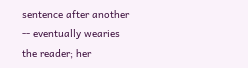sentence after another -- eventually wearies the reader; her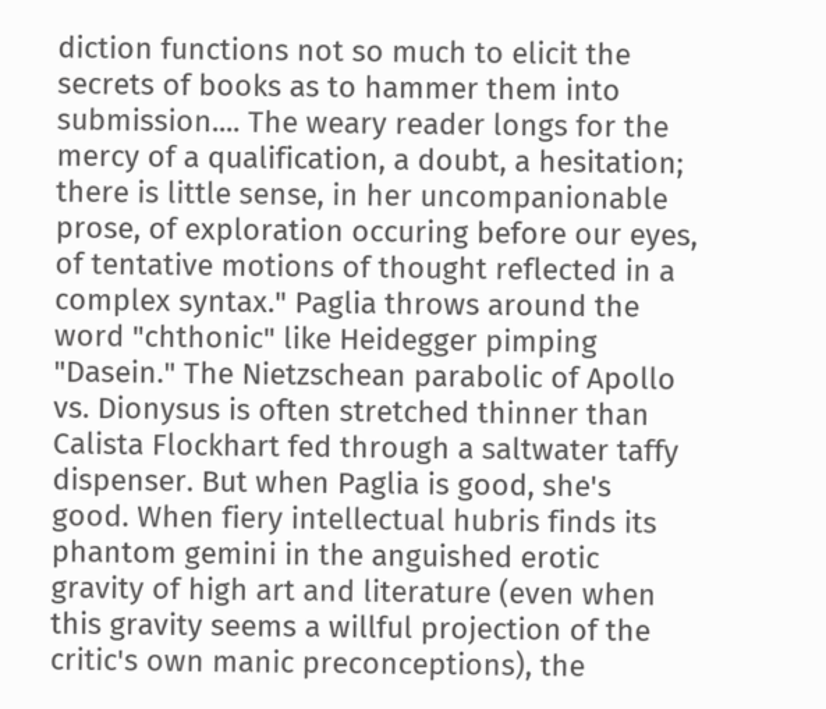diction functions not so much to elicit the secrets of books as to hammer them into submission.... The weary reader longs for the mercy of a qualification, a doubt, a hesitation; there is little sense, in her uncompanionable prose, of exploration occuring before our eyes, of tentative motions of thought reflected in a complex syntax." Paglia throws around the word "chthonic" like Heidegger pimping "Dasein." The Nietzschean parabolic of Apollo vs. Dionysus is often stretched thinner than Calista Flockhart fed through a saltwater taffy dispenser. But when Paglia is good, she's good. When fiery intellectual hubris finds its phantom gemini in the anguished erotic gravity of high art and literature (even when this gravity seems a willful projection of the critic's own manic preconceptions), the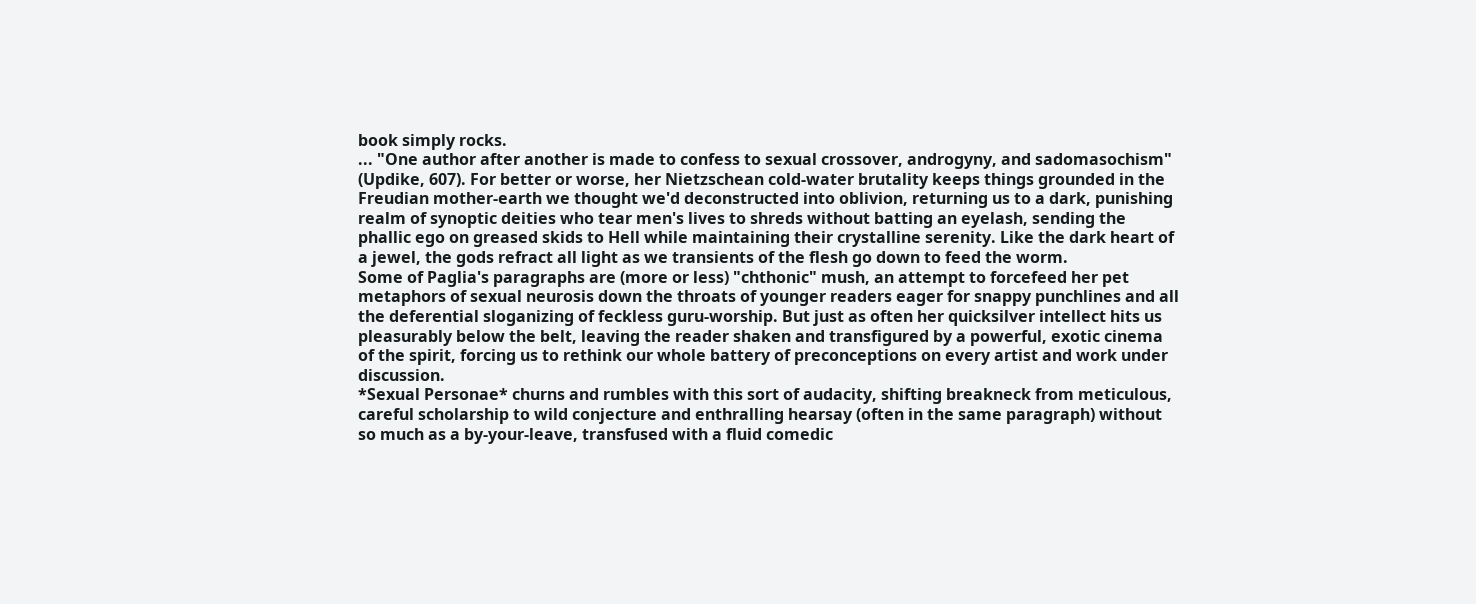book simply rocks.
... "One author after another is made to confess to sexual crossover, androgyny, and sadomasochism" (Updike, 607). For better or worse, her Nietzschean cold-water brutality keeps things grounded in the Freudian mother-earth we thought we'd deconstructed into oblivion, returning us to a dark, punishing realm of synoptic deities who tear men's lives to shreds without batting an eyelash, sending the phallic ego on greased skids to Hell while maintaining their crystalline serenity. Like the dark heart of a jewel, the gods refract all light as we transients of the flesh go down to feed the worm.
Some of Paglia's paragraphs are (more or less) "chthonic" mush, an attempt to forcefeed her pet metaphors of sexual neurosis down the throats of younger readers eager for snappy punchlines and all the deferential sloganizing of feckless guru-worship. But just as often her quicksilver intellect hits us pleasurably below the belt, leaving the reader shaken and transfigured by a powerful, exotic cinema of the spirit, forcing us to rethink our whole battery of preconceptions on every artist and work under discussion.
*Sexual Personae* churns and rumbles with this sort of audacity, shifting breakneck from meticulous, careful scholarship to wild conjecture and enthralling hearsay (often in the same paragraph) without so much as a by-your-leave, transfused with a fluid comedic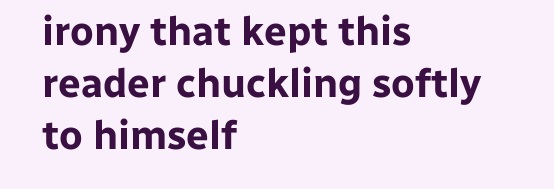irony that kept this reader chuckling softly to himself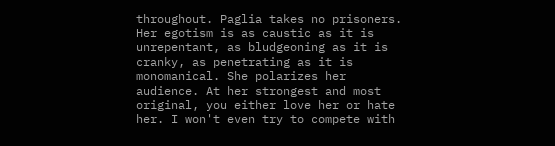throughout. Paglia takes no prisoners. Her egotism is as caustic as it is unrepentant, as bludgeoning as it is cranky, as penetrating as it is monomanical. She polarizes her audience. At her strongest and most original, you either love her or hate her. I won't even try to compete with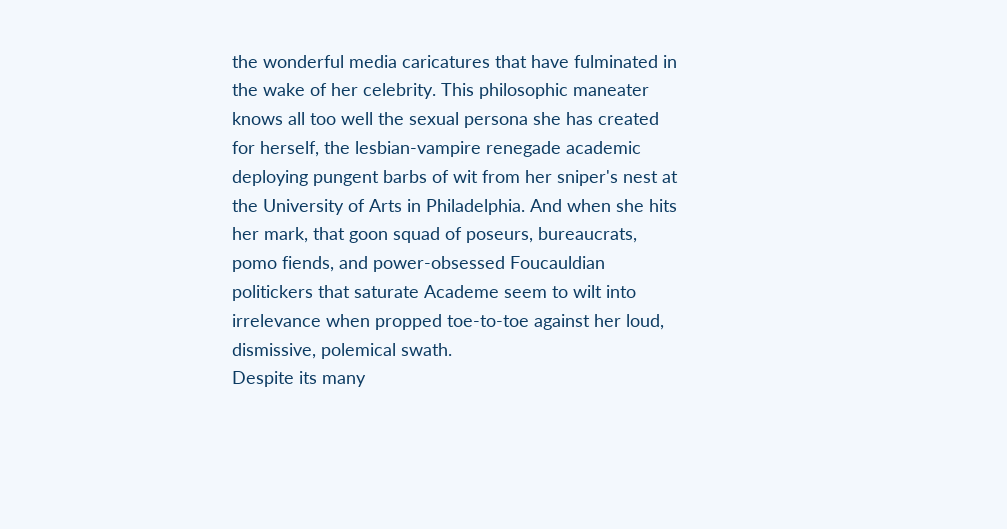the wonderful media caricatures that have fulminated in the wake of her celebrity. This philosophic maneater knows all too well the sexual persona she has created for herself, the lesbian-vampire renegade academic deploying pungent barbs of wit from her sniper's nest at the University of Arts in Philadelphia. And when she hits her mark, that goon squad of poseurs, bureaucrats, pomo fiends, and power-obsessed Foucauldian politickers that saturate Academe seem to wilt into irrelevance when propped toe-to-toe against her loud, dismissive, polemical swath.
Despite its many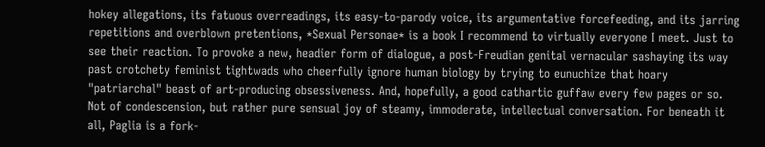hokey allegations, its fatuous overreadings, its easy-to-parody voice, its argumentative forcefeeding, and its jarring repetitions and overblown pretentions, *Sexual Personae* is a book I recommend to virtually everyone I meet. Just to see their reaction. To provoke a new, headier form of dialogue, a post-Freudian genital vernacular sashaying its way past crotchety feminist tightwads who cheerfully ignore human biology by trying to eunuchize that hoary "patriarchal" beast of art-producing obsessiveness. And, hopefully, a good cathartic guffaw every few pages or so. Not of condescension, but rather pure sensual joy of steamy, immoderate, intellectual conversation. For beneath it all, Paglia is a fork-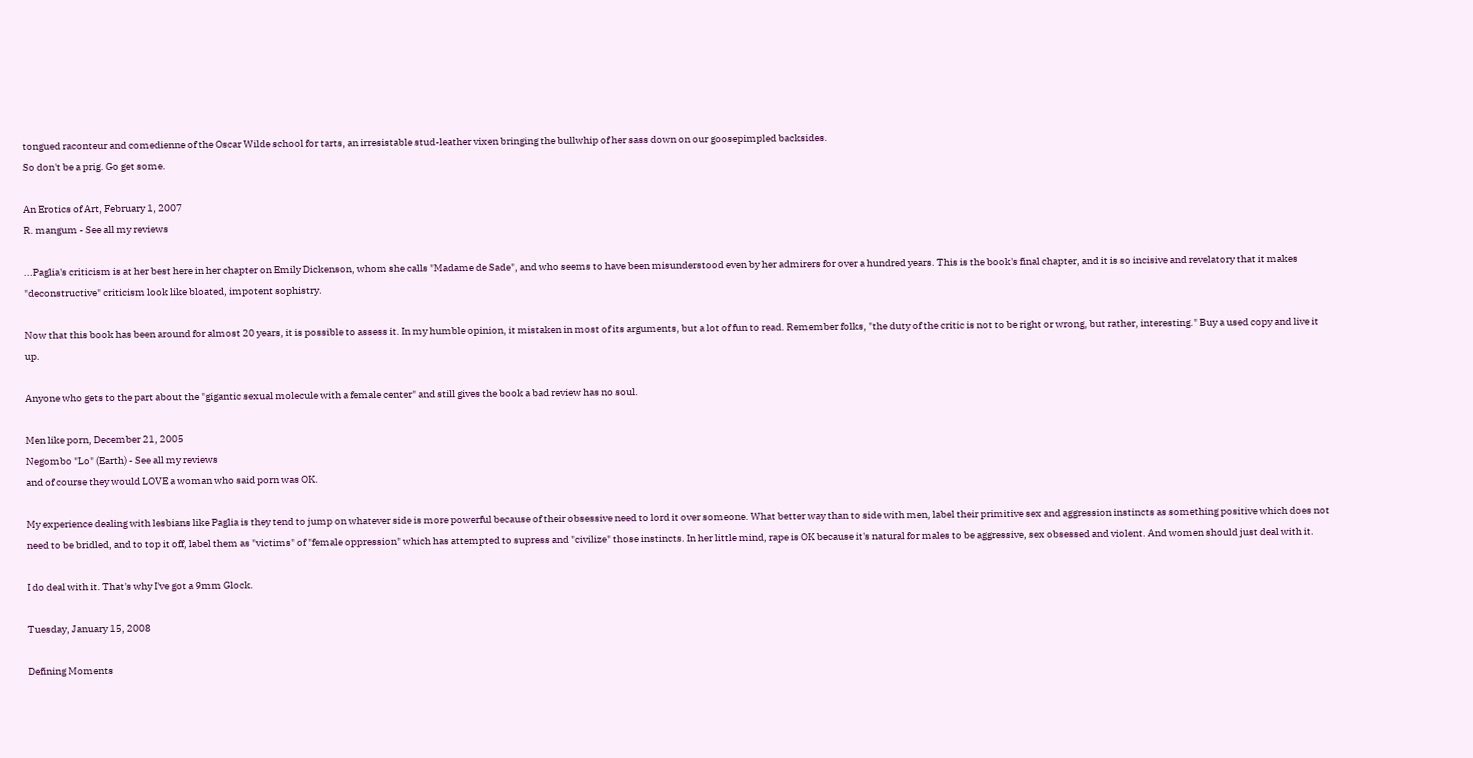tongued raconteur and comedienne of the Oscar Wilde school for tarts, an irresistable stud-leather vixen bringing the bullwhip of her sass down on our goosepimpled backsides.
So don't be a prig. Go get some.

An Erotics of Art, February 1, 2007
R. mangum - See all my reviews

...Paglia's criticism is at her best here in her chapter on Emily Dickenson, whom she calls "Madame de Sade", and who seems to have been misunderstood even by her admirers for over a hundred years. This is the book's final chapter, and it is so incisive and revelatory that it makes "deconstructive" criticism look like bloated, impotent sophistry.

Now that this book has been around for almost 20 years, it is possible to assess it. In my humble opinion, it mistaken in most of its arguments, but a lot of fun to read. Remember folks, "the duty of the critic is not to be right or wrong, but rather, interesting." Buy a used copy and live it up.

Anyone who gets to the part about the "gigantic sexual molecule with a female center" and still gives the book a bad review has no soul.

Men like porn, December 21, 2005
Negombo "Lo" (Earth) - See all my reviews
and of course they would LOVE a woman who said porn was OK.

My experience dealing with lesbians like Paglia is they tend to jump on whatever side is more powerful because of their obsessive need to lord it over someone. What better way than to side with men, label their primitive sex and aggression instincts as something positive which does not need to be bridled, and to top it off, label them as "victims" of "female oppression" which has attempted to supress and "civilize" those instincts. In her little mind, rape is OK because it's natural for males to be aggressive, sex obsessed and violent. And women should just deal with it.

I do deal with it. That's why I've got a 9mm Glock.

Tuesday, January 15, 2008

Defining Moments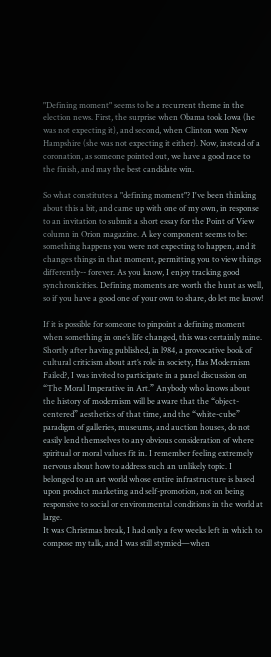"Defining moment" seems to be a recurrent theme in the election news. First, the surprise when Obama took Iowa (he was not expecting it), and second, when Clinton won New Hampshire (she was not expecting it either). Now, instead of a coronation, as someone pointed out, we have a good race to the finish, and may the best candidate win.

So what constitutes a "defining moment"? I've been thinking about this a bit, and came up with one of my own, in response to an invitation to submit a short essay for the Point of View column in Orion magazine. A key component seems to be: something happens you were not expecting to happen, and it changes things in that moment, permitting you to view things differently-- forever. As you know, I enjoy tracking good synchronicities. Defining moments are worth the hunt as well, so if you have a good one of your own to share, do let me know!

If it is possible for someone to pinpoint a defining moment when something in one’s life changed, this was certainly mine. Shortly after having published, in l984, a provocative book of cultural criticism about art’s role in society, Has Modernism Failed?, I was invited to participate in a panel discussion on “The Moral Imperative in Art.” Anybody who knows about the history of modernism will be aware that the “object-centered” aesthetics of that time, and the “white-cube” paradigm of galleries, museums, and auction houses, do not easily lend themselves to any obvious consideration of where spiritual or moral values fit in. I remember feeling extremely nervous about how to address such an unlikely topic. I belonged to an art world whose entire infrastructure is based upon product marketing and self-promotion, not on being responsive to social or environmental conditions in the world at large.
It was Christmas break, I had only a few weeks left in which to compose my talk, and I was still stymied—when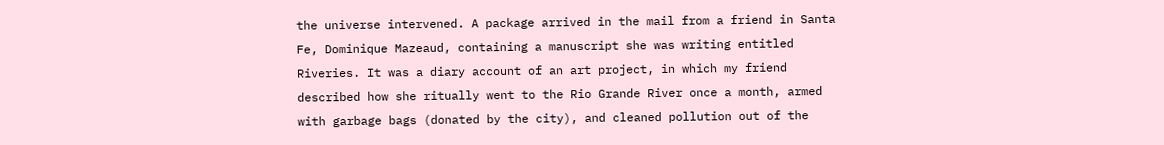the universe intervened. A package arrived in the mail from a friend in Santa Fe, Dominique Mazeaud, containing a manuscript she was writing entitled Riveries. It was a diary account of an art project, in which my friend described how she ritually went to the Rio Grande River once a month, armed with garbage bags (donated by the city), and cleaned pollution out of the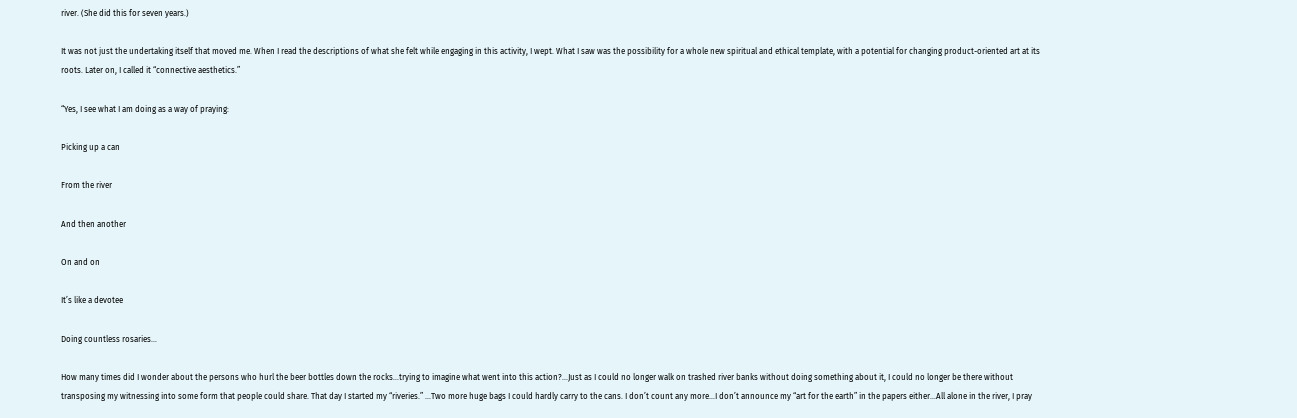river. (She did this for seven years.)

It was not just the undertaking itself that moved me. When I read the descriptions of what she felt while engaging in this activity, I wept. What I saw was the possibility for a whole new spiritual and ethical template, with a potential for changing product-oriented art at its roots. Later on, I called it “connective aesthetics.”

“Yes, I see what I am doing as a way of praying:

Picking up a can

From the river

And then another

On and on

It’s like a devotee

Doing countless rosaries…

How many times did I wonder about the persons who hurl the beer bottles down the rocks…trying to imagine what went into this action?...Just as I could no longer walk on trashed river banks without doing something about it, I could no longer be there without transposing my witnessing into some form that people could share. That day I started my “riveries.” …Two more huge bags I could hardly carry to the cans. I don’t count any more…I don’t announce my “art for the earth” in the papers either…All alone in the river, I pray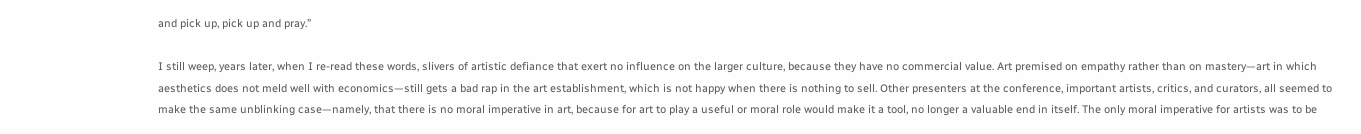and pick up, pick up and pray.”

I still weep, years later, when I re-read these words, slivers of artistic defiance that exert no influence on the larger culture, because they have no commercial value. Art premised on empathy rather than on mastery—art in which aesthetics does not meld well with economics—still gets a bad rap in the art establishment, which is not happy when there is nothing to sell. Other presenters at the conference, important artists, critics, and curators, all seemed to make the same unblinking case—namely, that there is no moral imperative in art, because for art to play a useful or moral role would make it a tool, no longer a valuable end in itself. The only moral imperative for artists was to be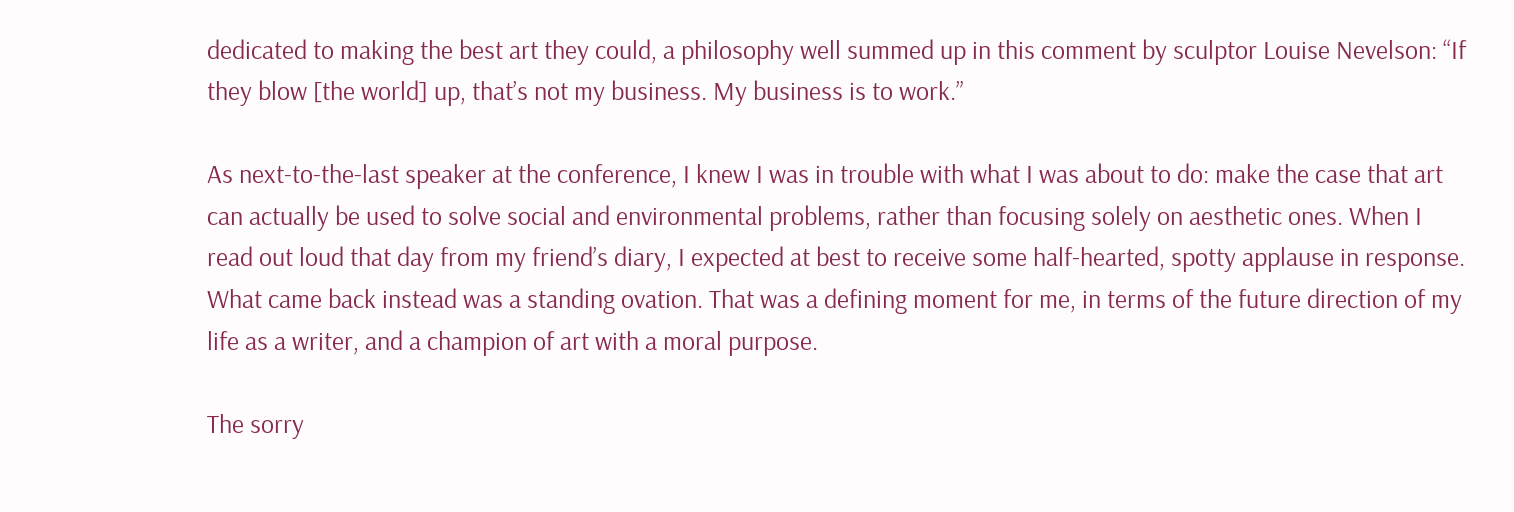dedicated to making the best art they could, a philosophy well summed up in this comment by sculptor Louise Nevelson: “If they blow [the world] up, that’s not my business. My business is to work.”

As next-to-the-last speaker at the conference, I knew I was in trouble with what I was about to do: make the case that art can actually be used to solve social and environmental problems, rather than focusing solely on aesthetic ones. When I read out loud that day from my friend’s diary, I expected at best to receive some half-hearted, spotty applause in response. What came back instead was a standing ovation. That was a defining moment for me, in terms of the future direction of my life as a writer, and a champion of art with a moral purpose.

The sorry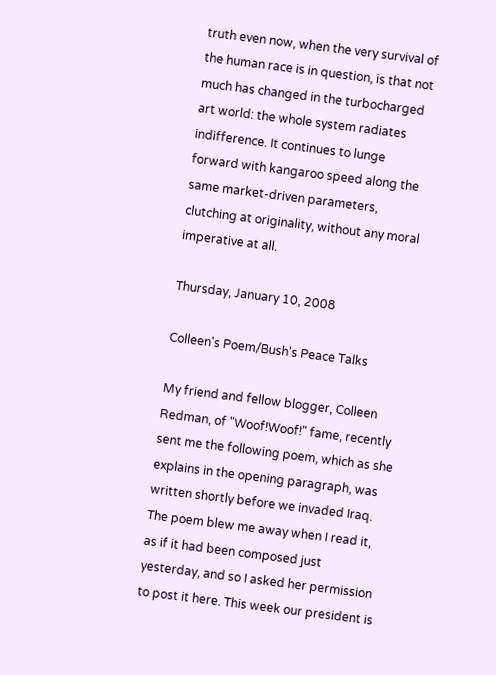truth even now, when the very survival of the human race is in question, is that not much has changed in the turbocharged art world: the whole system radiates indifference. It continues to lunge forward with kangaroo speed along the same market-driven parameters, clutching at originality, without any moral imperative at all.

Thursday, January 10, 2008

Colleen's Poem/Bush's Peace Talks

My friend and fellow blogger, Colleen Redman, of "Woof!Woof!" fame, recently sent me the following poem, which as she explains in the opening paragraph, was written shortly before we invaded Iraq. The poem blew me away when I read it, as if it had been composed just yesterday, and so I asked her permission to post it here. This week our president is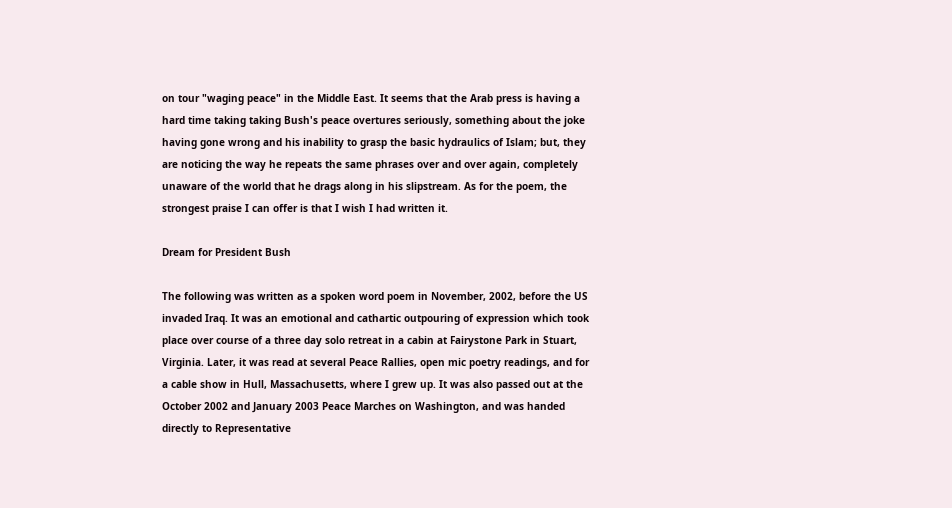on tour "waging peace" in the Middle East. It seems that the Arab press is having a hard time taking taking Bush's peace overtures seriously, something about the joke having gone wrong and his inability to grasp the basic hydraulics of Islam; but, they are noticing the way he repeats the same phrases over and over again, completely unaware of the world that he drags along in his slipstream. As for the poem, the strongest praise I can offer is that I wish I had written it.

Dream for President Bush

The following was written as a spoken word poem in November, 2002, before the US invaded Iraq. It was an emotional and cathartic outpouring of expression which took place over course of a three day solo retreat in a cabin at Fairystone Park in Stuart, Virginia. Later, it was read at several Peace Rallies, open mic poetry readings, and for a cable show in Hull, Massachusetts, where I grew up. It was also passed out at the October 2002 and January 2003 Peace Marches on Washington, and was handed directly to Representative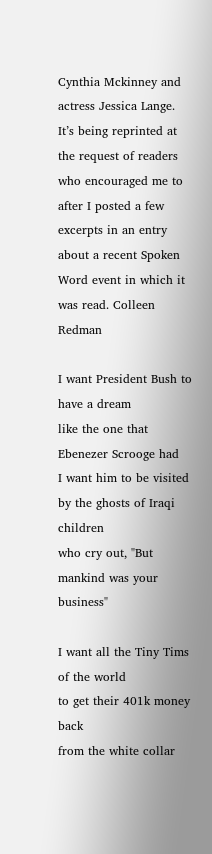Cynthia Mckinney and actress Jessica Lange. It’s being reprinted at the request of readers who encouraged me to after I posted a few excerpts in an entry about a recent Spoken Word event in which it was read. Colleen Redman

I want President Bush to have a dream
like the one that Ebenezer Scrooge had
I want him to be visited by the ghosts of Iraqi children
who cry out, "But mankind was your business"

I want all the Tiny Tims of the world
to get their 401k money back
from the white collar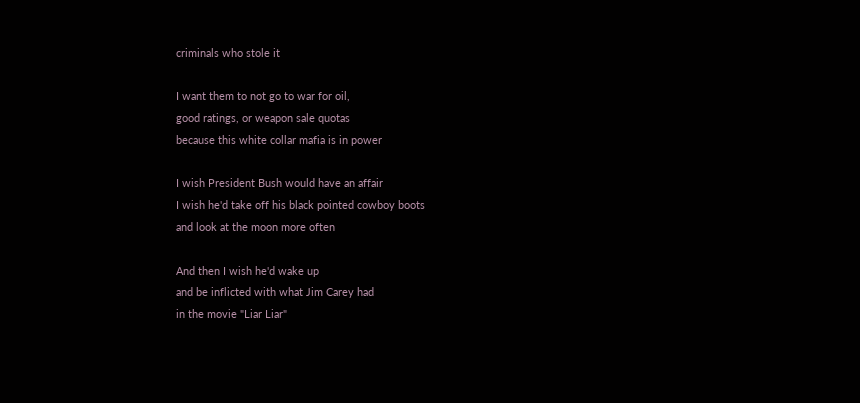criminals who stole it

I want them to not go to war for oil,
good ratings, or weapon sale quotas
because this white collar mafia is in power

I wish President Bush would have an affair
I wish he'd take off his black pointed cowboy boots
and look at the moon more often

And then I wish he'd wake up
and be inflicted with what Jim Carey had
in the movie "Liar Liar"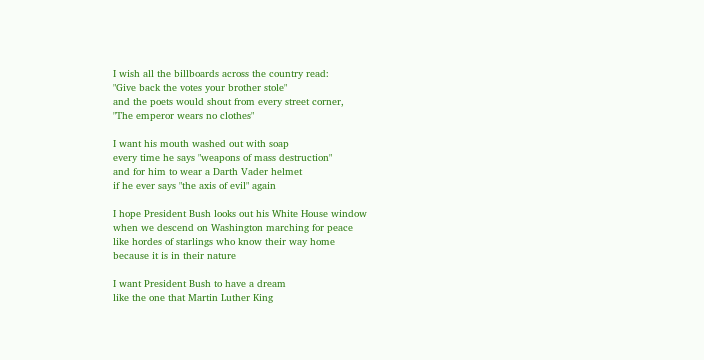I wish all the billboards across the country read:
"Give back the votes your brother stole"
and the poets would shout from every street corner,
"The emperor wears no clothes"

I want his mouth washed out with soap
every time he says "weapons of mass destruction"
and for him to wear a Darth Vader helmet
if he ever says "the axis of evil" again

I hope President Bush looks out his White House window
when we descend on Washington marching for peace
like hordes of starlings who know their way home
because it is in their nature

I want President Bush to have a dream
like the one that Martin Luther King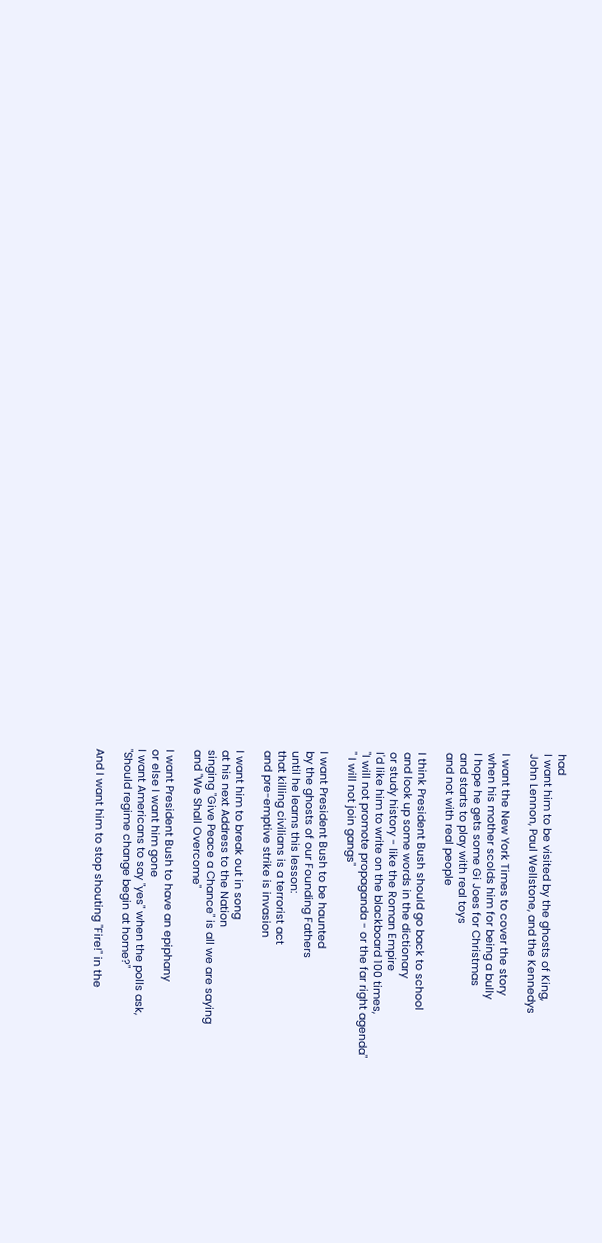had
I want him to be visited by the ghosts of King,
John Lennon, Paul Wellstone, and the Kennedys

I want the New York Times to cover the story
when his mother scolds him for being a bully
I hope he gets some Gi Joes for Christmas
and starts to play with real toys
and not with real people

I think President Bush should go back to school
and look up some words in the dictionary
or study history - like the Roman Empire
I'd like him to write on the blackboard 100 times,
"I will not promote propaganda - or the far right agenda"
" I will not join gangs"

I want President Bush to be haunted
by the ghosts of our Founding Fathers
until he learns this lesson:
that killing civilians is a terrorist act
and pre-emptive strike is invasion

I want him to break out in song
at his next Address to the Nation
singing "Give Peace a Chance" is all we are saying
and "We Shall Overcome"

I want President Bush to have an epiphany
or else I want him gone
I want Americans to say "yes" when the polls ask,
"Should regime change begin at home?"

And I want him to stop shouting "Fire!" in the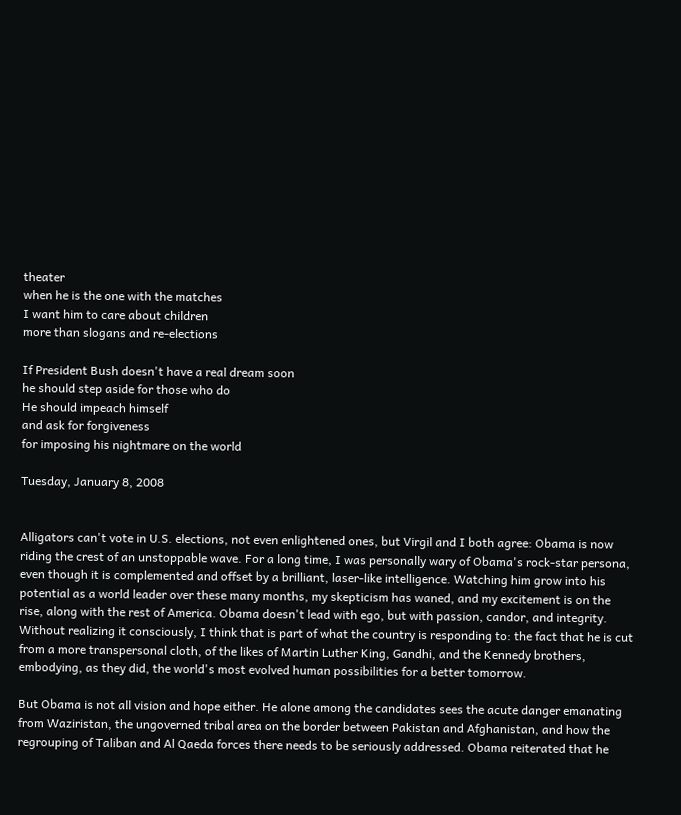theater
when he is the one with the matches
I want him to care about children
more than slogans and re-elections

If President Bush doesn't have a real dream soon
he should step aside for those who do
He should impeach himself
and ask for forgiveness
for imposing his nightmare on the world

Tuesday, January 8, 2008


Alligators can't vote in U.S. elections, not even enlightened ones, but Virgil and I both agree: Obama is now riding the crest of an unstoppable wave. For a long time, I was personally wary of Obama's rock-star persona, even though it is complemented and offset by a brilliant, laser-like intelligence. Watching him grow into his potential as a world leader over these many months, my skepticism has waned, and my excitement is on the rise, along with the rest of America. Obama doesn't lead with ego, but with passion, candor, and integrity. Without realizing it consciously, I think that is part of what the country is responding to: the fact that he is cut from a more transpersonal cloth, of the likes of Martin Luther King, Gandhi, and the Kennedy brothers, embodying, as they did, the world's most evolved human possibilities for a better tomorrow.

But Obama is not all vision and hope either. He alone among the candidates sees the acute danger emanating from Waziristan, the ungoverned tribal area on the border between Pakistan and Afghanistan, and how the regrouping of Taliban and Al Qaeda forces there needs to be seriously addressed. Obama reiterated that he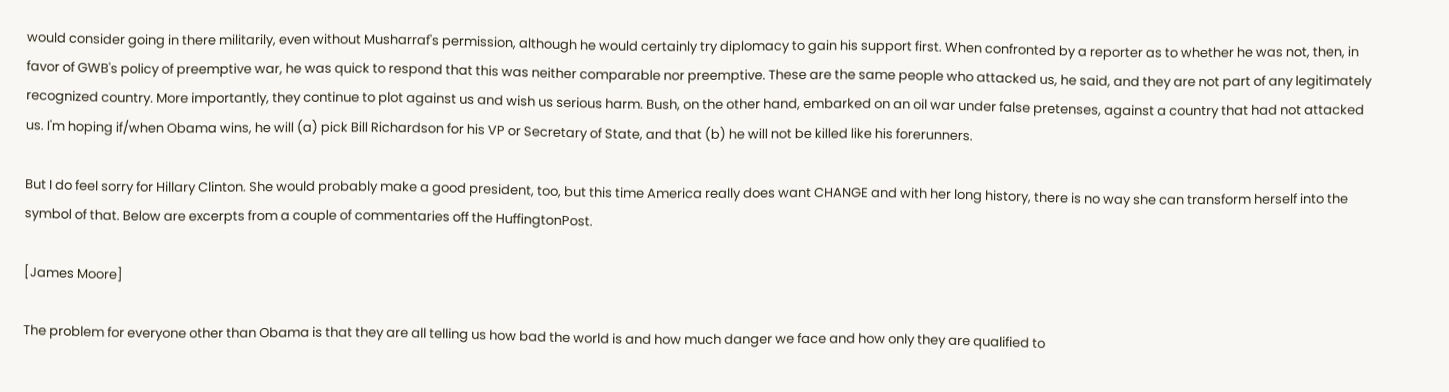would consider going in there militarily, even without Musharraf's permission, although he would certainly try diplomacy to gain his support first. When confronted by a reporter as to whether he was not, then, in favor of GWB's policy of preemptive war, he was quick to respond that this was neither comparable nor preemptive. These are the same people who attacked us, he said, and they are not part of any legitimately recognized country. More importantly, they continue to plot against us and wish us serious harm. Bush, on the other hand, embarked on an oil war under false pretenses, against a country that had not attacked us. I'm hoping if/when Obama wins, he will (a) pick Bill Richardson for his VP or Secretary of State, and that (b) he will not be killed like his forerunners.

But I do feel sorry for Hillary Clinton. She would probably make a good president, too, but this time America really does want CHANGE and with her long history, there is no way she can transform herself into the symbol of that. Below are excerpts from a couple of commentaries off the HuffingtonPost.

[James Moore]

The problem for everyone other than Obama is that they are all telling us how bad the world is and how much danger we face and how only they are qualified to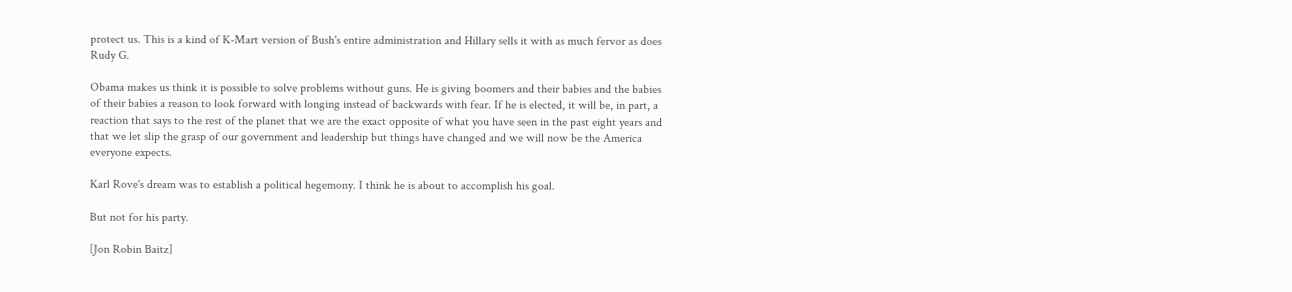protect us. This is a kind of K-Mart version of Bush's entire administration and Hillary sells it with as much fervor as does Rudy G.

Obama makes us think it is possible to solve problems without guns. He is giving boomers and their babies and the babies of their babies a reason to look forward with longing instead of backwards with fear. If he is elected, it will be, in part, a reaction that says to the rest of the planet that we are the exact opposite of what you have seen in the past eight years and that we let slip the grasp of our government and leadership but things have changed and we will now be the America everyone expects.

Karl Rove's dream was to establish a political hegemony. I think he is about to accomplish his goal.

But not for his party.

[Jon Robin Baitz]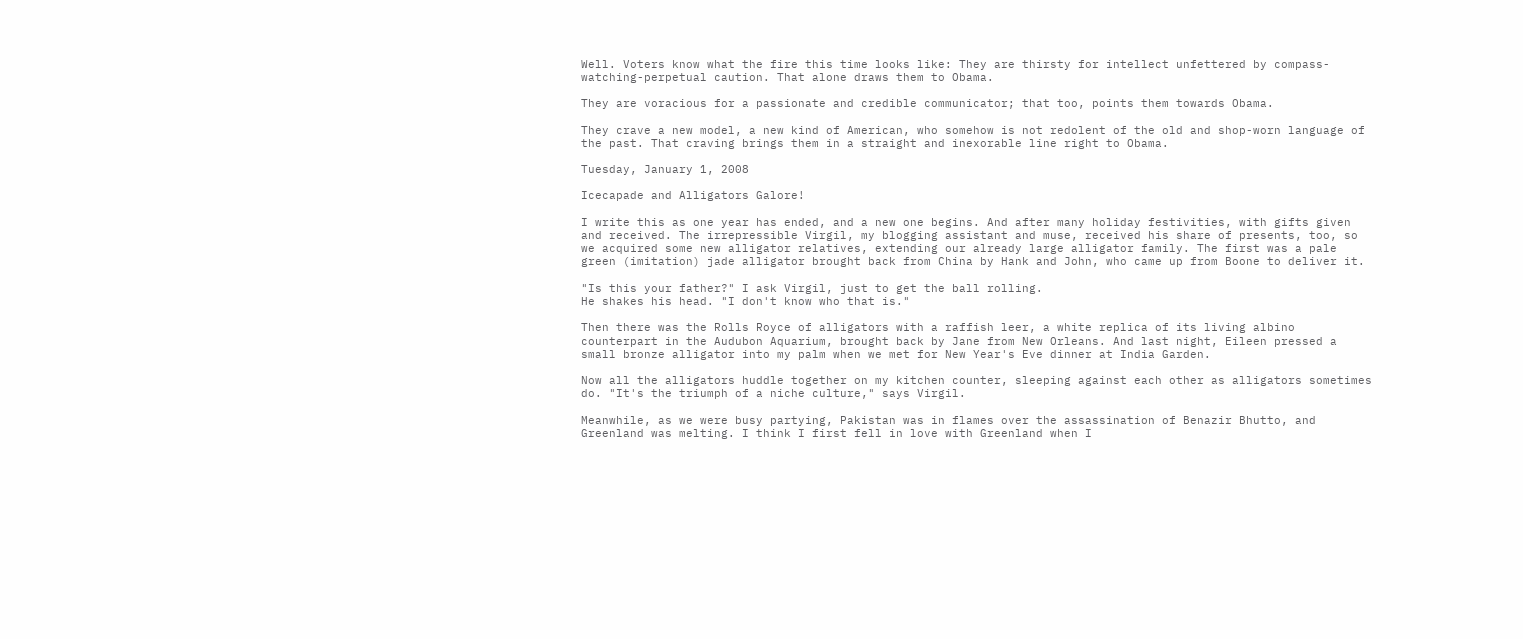Well. Voters know what the fire this time looks like: They are thirsty for intellect unfettered by compass-watching-perpetual caution. That alone draws them to Obama.

They are voracious for a passionate and credible communicator; that too, points them towards Obama.

They crave a new model, a new kind of American, who somehow is not redolent of the old and shop-worn language of the past. That craving brings them in a straight and inexorable line right to Obama.

Tuesday, January 1, 2008

Icecapade and Alligators Galore!

I write this as one year has ended, and a new one begins. And after many holiday festivities, with gifts given and received. The irrepressible Virgil, my blogging assistant and muse, received his share of presents, too, so we acquired some new alligator relatives, extending our already large alligator family. The first was a pale green (imitation) jade alligator brought back from China by Hank and John, who came up from Boone to deliver it.

"Is this your father?" I ask Virgil, just to get the ball rolling.
He shakes his head. "I don't know who that is."

Then there was the Rolls Royce of alligators with a raffish leer, a white replica of its living albino counterpart in the Audubon Aquarium, brought back by Jane from New Orleans. And last night, Eileen pressed a small bronze alligator into my palm when we met for New Year's Eve dinner at India Garden.

Now all the alligators huddle together on my kitchen counter, sleeping against each other as alligators sometimes do. "It's the triumph of a niche culture," says Virgil.

Meanwhile, as we were busy partying, Pakistan was in flames over the assassination of Benazir Bhutto, and Greenland was melting. I think I first fell in love with Greenland when I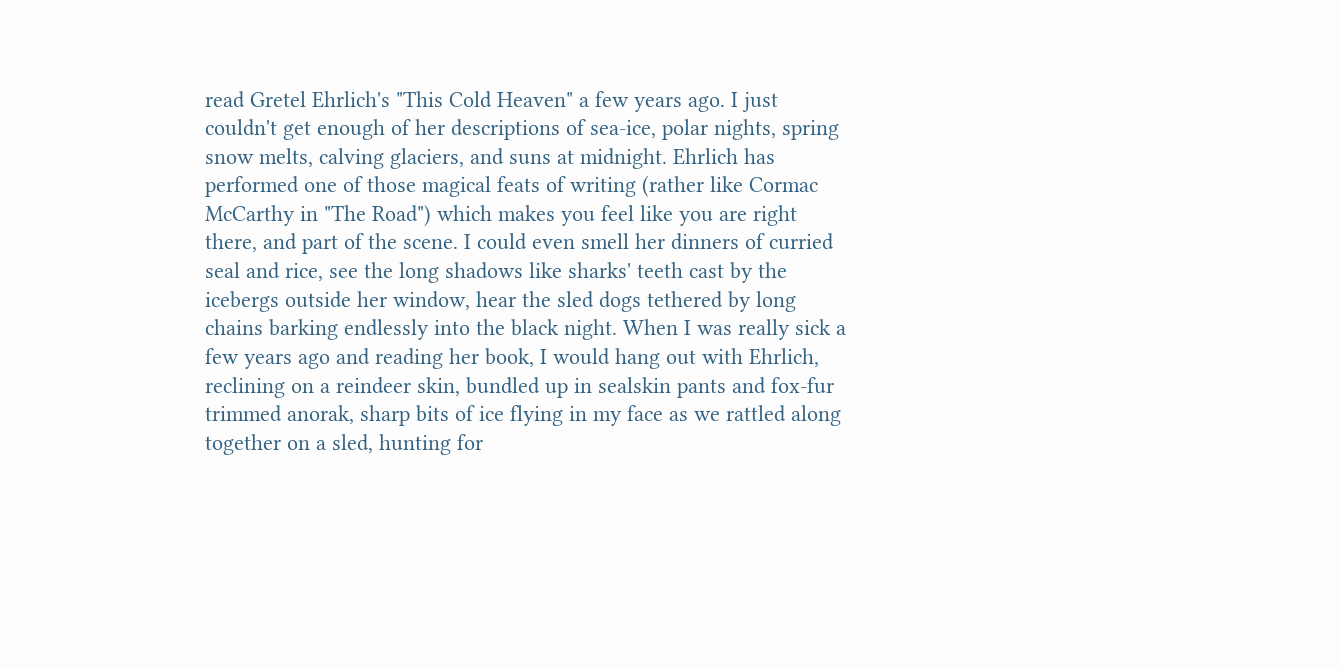read Gretel Ehrlich's "This Cold Heaven" a few years ago. I just couldn't get enough of her descriptions of sea-ice, polar nights, spring snow melts, calving glaciers, and suns at midnight. Ehrlich has performed one of those magical feats of writing (rather like Cormac McCarthy in "The Road") which makes you feel like you are right there, and part of the scene. I could even smell her dinners of curried seal and rice, see the long shadows like sharks' teeth cast by the icebergs outside her window, hear the sled dogs tethered by long chains barking endlessly into the black night. When I was really sick a few years ago and reading her book, I would hang out with Ehrlich, reclining on a reindeer skin, bundled up in sealskin pants and fox-fur trimmed anorak, sharp bits of ice flying in my face as we rattled along together on a sled, hunting for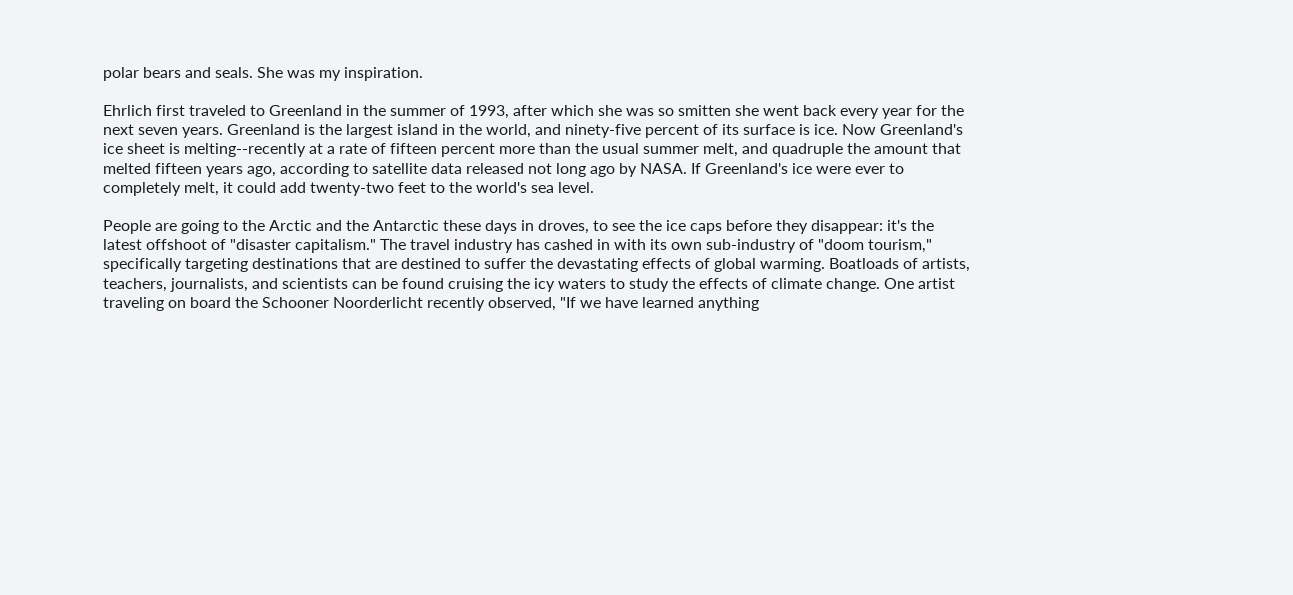polar bears and seals. She was my inspiration.

Ehrlich first traveled to Greenland in the summer of 1993, after which she was so smitten she went back every year for the next seven years. Greenland is the largest island in the world, and ninety-five percent of its surface is ice. Now Greenland's ice sheet is melting--recently at a rate of fifteen percent more than the usual summer melt, and quadruple the amount that melted fifteen years ago, according to satellite data released not long ago by NASA. If Greenland's ice were ever to completely melt, it could add twenty-two feet to the world's sea level.

People are going to the Arctic and the Antarctic these days in droves, to see the ice caps before they disappear: it's the latest offshoot of "disaster capitalism." The travel industry has cashed in with its own sub-industry of "doom tourism," specifically targeting destinations that are destined to suffer the devastating effects of global warming. Boatloads of artists, teachers, journalists, and scientists can be found cruising the icy waters to study the effects of climate change. One artist traveling on board the Schooner Noorderlicht recently observed, "If we have learned anything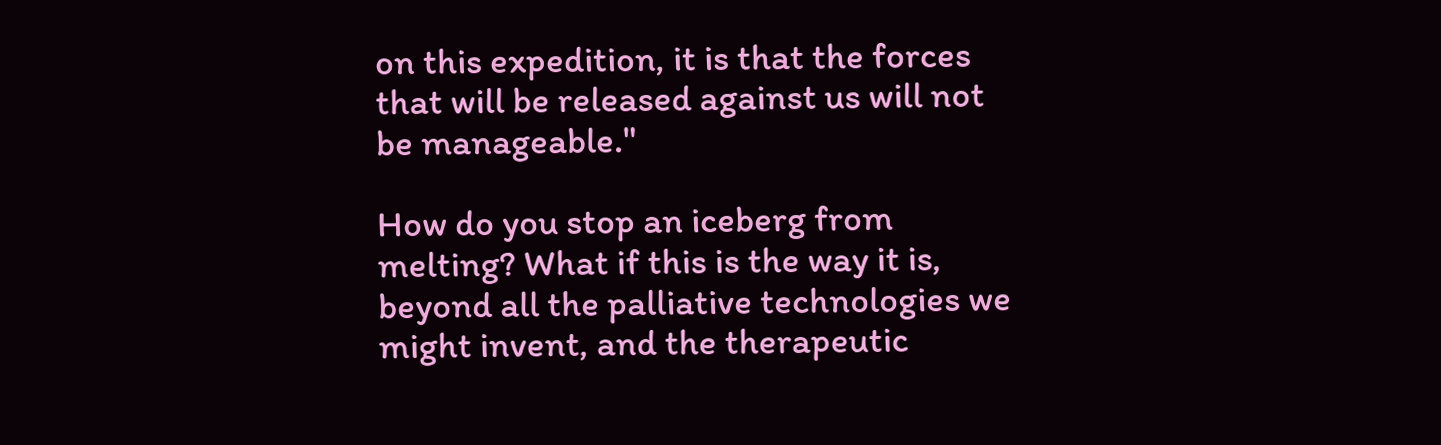on this expedition, it is that the forces that will be released against us will not be manageable."

How do you stop an iceberg from melting? What if this is the way it is, beyond all the palliative technologies we might invent, and the therapeutic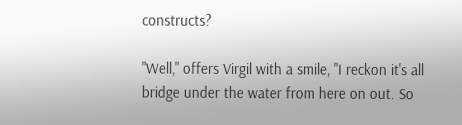constructs?

"Well," offers Virgil with a smile, "I reckon it's all bridge under the water from here on out. So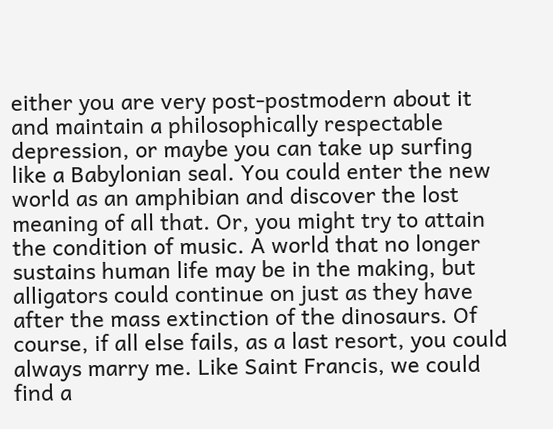either you are very post-postmodern about it and maintain a philosophically respectable depression, or maybe you can take up surfing like a Babylonian seal. You could enter the new world as an amphibian and discover the lost meaning of all that. Or, you might try to attain the condition of music. A world that no longer sustains human life may be in the making, but alligators could continue on just as they have after the mass extinction of the dinosaurs. Of course, if all else fails, as a last resort, you could always marry me. Like Saint Francis, we could find a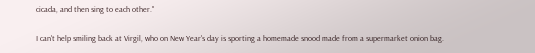cicada, and then sing to each other."

I can't help smiling back at Virgil, who on New Year's day is sporting a homemade snood made from a supermarket onion bag.